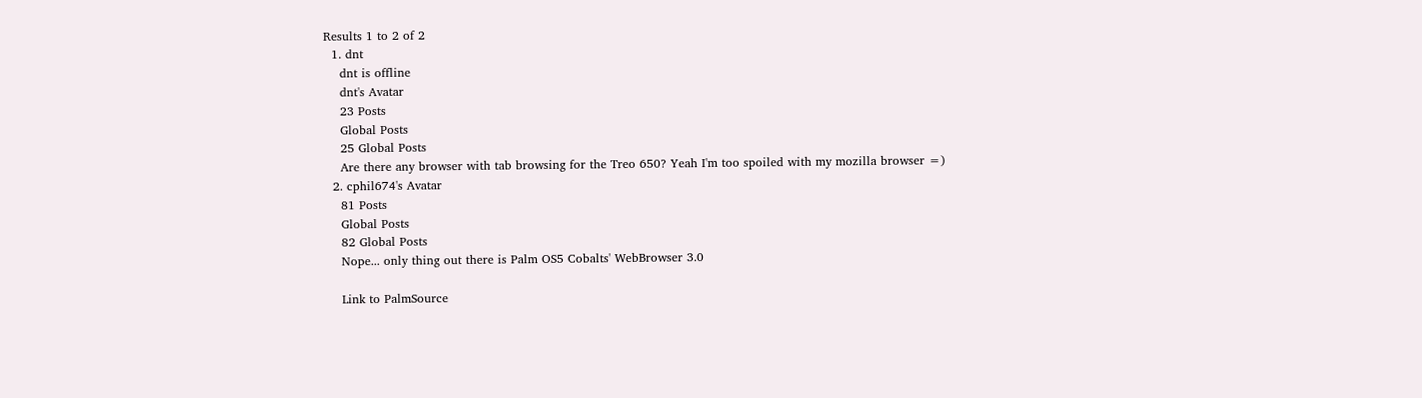Results 1 to 2 of 2
  1. dnt
    dnt is offline
    dnt's Avatar
    23 Posts
    Global Posts
    25 Global Posts
    Are there any browser with tab browsing for the Treo 650? Yeah I'm too spoiled with my mozilla browser =)
  2. cphil674's Avatar
    81 Posts
    Global Posts
    82 Global Posts
    Nope... only thing out there is Palm OS5 Cobalts' WebBrowser 3.0

    Link to PalmSource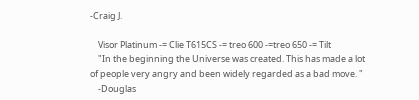-Craig J.

    Visor Platinum -= Clie T615CS -= treo 600 -=treo 650 -= Tilt
    "In the beginning the Universe was created. This has made a lot of people very angry and been widely regarded as a bad move. "
    -Douglas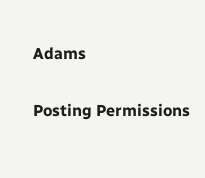Adams

Posting Permissions